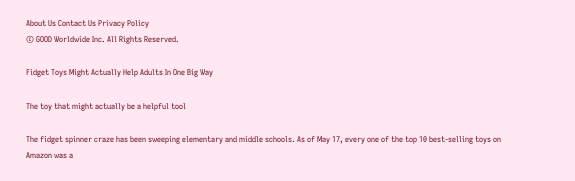About Us Contact Us Privacy Policy
© GOOD Worldwide Inc. All Rights Reserved.

Fidget Toys Might Actually Help Adults In One Big Way

The toy that might actually be a helpful tool

The fidget spinner craze has been sweeping elementary and middle schools. As of May 17, every one of the top 10 best-selling toys on Amazon was a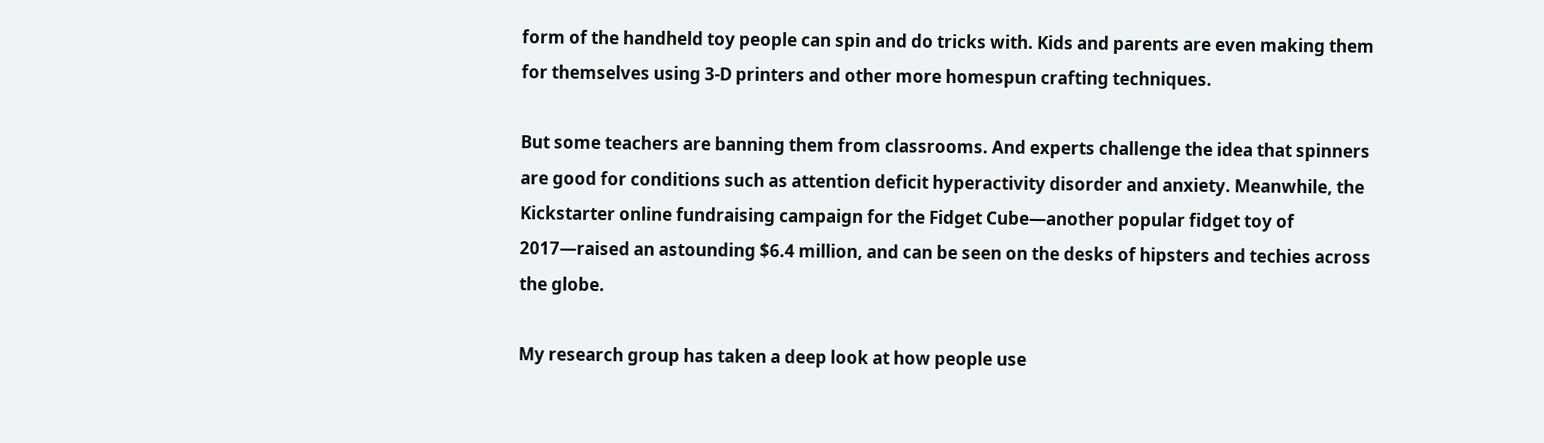form of the handheld toy people can spin and do tricks with. Kids and parents are even making them for themselves using 3-D printers and other more homespun crafting techniques.

But some teachers are banning them from classrooms. And experts challenge the idea that spinners are good for conditions such as attention deficit hyperactivity disorder and anxiety. Meanwhile, the Kickstarter online fundraising campaign for the Fidget Cube—another popular fidget toy of 2017—raised an astounding $6.4 million, and can be seen on the desks of hipsters and techies across the globe.

My research group has taken a deep look at how people use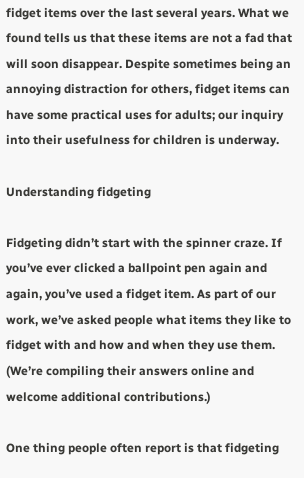fidget items over the last several years. What we found tells us that these items are not a fad that will soon disappear. Despite sometimes being an annoying distraction for others, fidget items can have some practical uses for adults; our inquiry into their usefulness for children is underway.

Understanding fidgeting

Fidgeting didn’t start with the spinner craze. If you’ve ever clicked a ballpoint pen again and again, you’ve used a fidget item. As part of our work, we’ve asked people what items they like to fidget with and how and when they use them. (We’re compiling their answers online and welcome additional contributions.)

One thing people often report is that fidgeting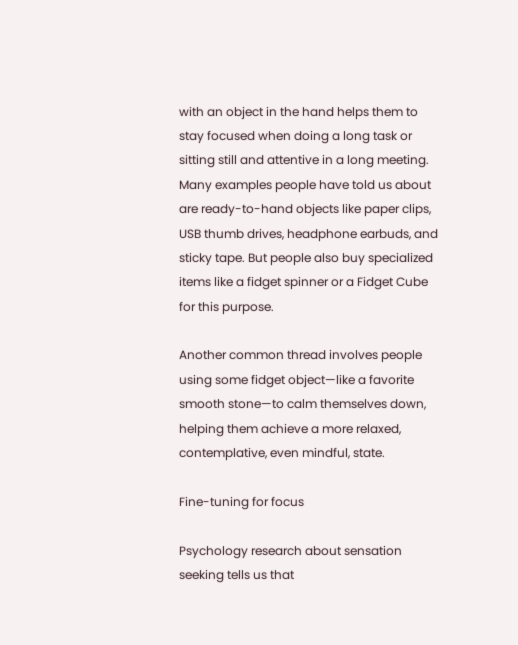with an object in the hand helps them to stay focused when doing a long task or sitting still and attentive in a long meeting. Many examples people have told us about are ready-to-hand objects like paper clips, USB thumb drives, headphone earbuds, and sticky tape. But people also buy specialized items like a fidget spinner or a Fidget Cube for this purpose.

Another common thread involves people using some fidget object—like a favorite smooth stone—to calm themselves down, helping them achieve a more relaxed, contemplative, even mindful, state.

Fine-tuning for focus

Psychology research about sensation seeking tells us that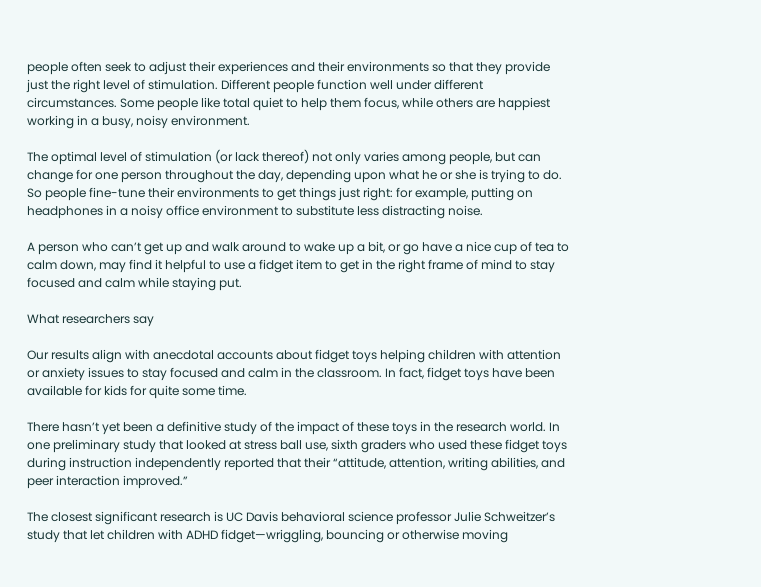people often seek to adjust their experiences and their environments so that they provide just the right level of stimulation. Different people function well under different circumstances. Some people like total quiet to help them focus, while others are happiest working in a busy, noisy environment.

The optimal level of stimulation (or lack thereof) not only varies among people, but can change for one person throughout the day, depending upon what he or she is trying to do. So people fine-tune their environments to get things just right: for example, putting on headphones in a noisy office environment to substitute less distracting noise.

A person who can’t get up and walk around to wake up a bit, or go have a nice cup of tea to calm down, may find it helpful to use a fidget item to get in the right frame of mind to stay focused and calm while staying put.

What researchers say

Our results align with anecdotal accounts about fidget toys helping children with attention or anxiety issues to stay focused and calm in the classroom. In fact, fidget toys have been available for kids for quite some time.

There hasn’t yet been a definitive study of the impact of these toys in the research world. In one preliminary study that looked at stress ball use, sixth graders who used these fidget toys during instruction independently reported that their “attitude, attention, writing abilities, and peer interaction improved.”

The closest significant research is UC Davis behavioral science professor Julie Schweitzer’s study that let children with ADHD fidget—wriggling, bouncing or otherwise moving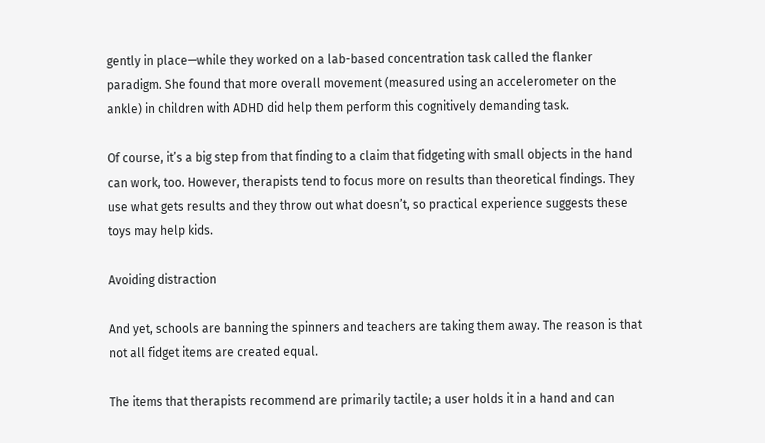gently in place—while they worked on a lab-based concentration task called the flanker paradigm. She found that more overall movement (measured using an accelerometer on the ankle) in children with ADHD did help them perform this cognitively demanding task.

Of course, it’s a big step from that finding to a claim that fidgeting with small objects in the hand can work, too. However, therapists tend to focus more on results than theoretical findings. They use what gets results and they throw out what doesn’t, so practical experience suggests these toys may help kids.

Avoiding distraction

And yet, schools are banning the spinners and teachers are taking them away. The reason is that not all fidget items are created equal.

The items that therapists recommend are primarily tactile; a user holds it in a hand and can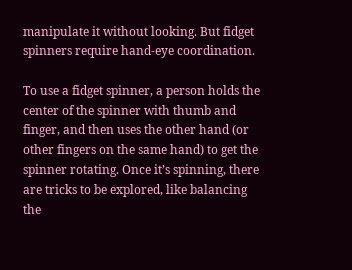manipulate it without looking. But fidget spinners require hand-eye coordination.

To use a fidget spinner, a person holds the center of the spinner with thumb and finger, and then uses the other hand (or other fingers on the same hand) to get the spinner rotating. Once it’s spinning, there are tricks to be explored, like balancing the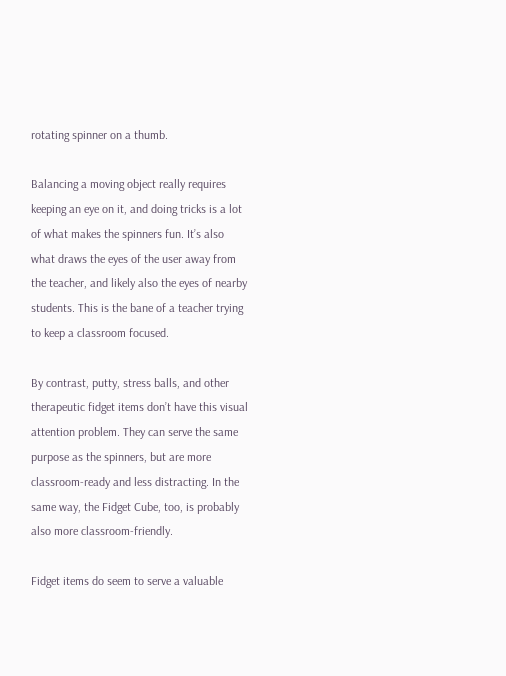rotating spinner on a thumb.

Balancing a moving object really requires keeping an eye on it, and doing tricks is a lot of what makes the spinners fun. It’s also what draws the eyes of the user away from the teacher, and likely also the eyes of nearby students. This is the bane of a teacher trying to keep a classroom focused.

By contrast, putty, stress balls, and other therapeutic fidget items don’t have this visual attention problem. They can serve the same purpose as the spinners, but are more classroom-ready and less distracting. In the same way, the Fidget Cube, too, is probably also more classroom-friendly.

Fidget items do seem to serve a valuable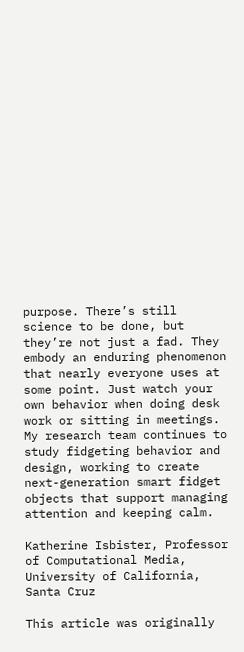purpose. There’s still science to be done, but they’re not just a fad. They embody an enduring phenomenon that nearly everyone uses at some point. Just watch your own behavior when doing desk work or sitting in meetings. My research team continues to study fidgeting behavior and design, working to create next-generation smart fidget objects that support managing attention and keeping calm.

Katherine Isbister, Professor of Computational Media, University of California, Santa Cruz

This article was originally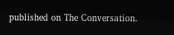published on The Conversation.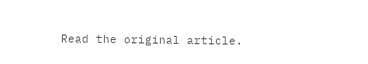Read the original article.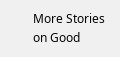More Stories on Good